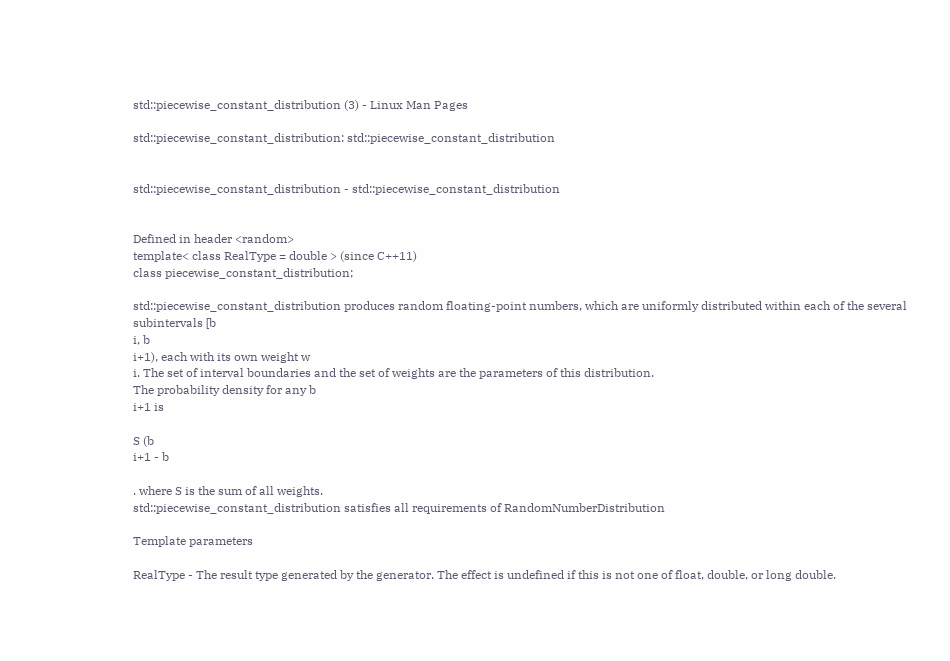std::piecewise_constant_distribution (3) - Linux Man Pages

std::piecewise_constant_distribution: std::piecewise_constant_distribution


std::piecewise_constant_distribution - std::piecewise_constant_distribution


Defined in header <random>
template< class RealType = double > (since C++11)
class piecewise_constant_distribution;

std::piecewise_constant_distribution produces random floating-point numbers, which are uniformly distributed within each of the several subintervals [b
i, b
i+1), each with its own weight w
i. The set of interval boundaries and the set of weights are the parameters of this distribution.
The probability density for any b
i+1 is

S (b
i+1 - b

. where S is the sum of all weights.
std::piecewise_constant_distribution satisfies all requirements of RandomNumberDistribution

Template parameters

RealType - The result type generated by the generator. The effect is undefined if this is not one of float, double, or long double.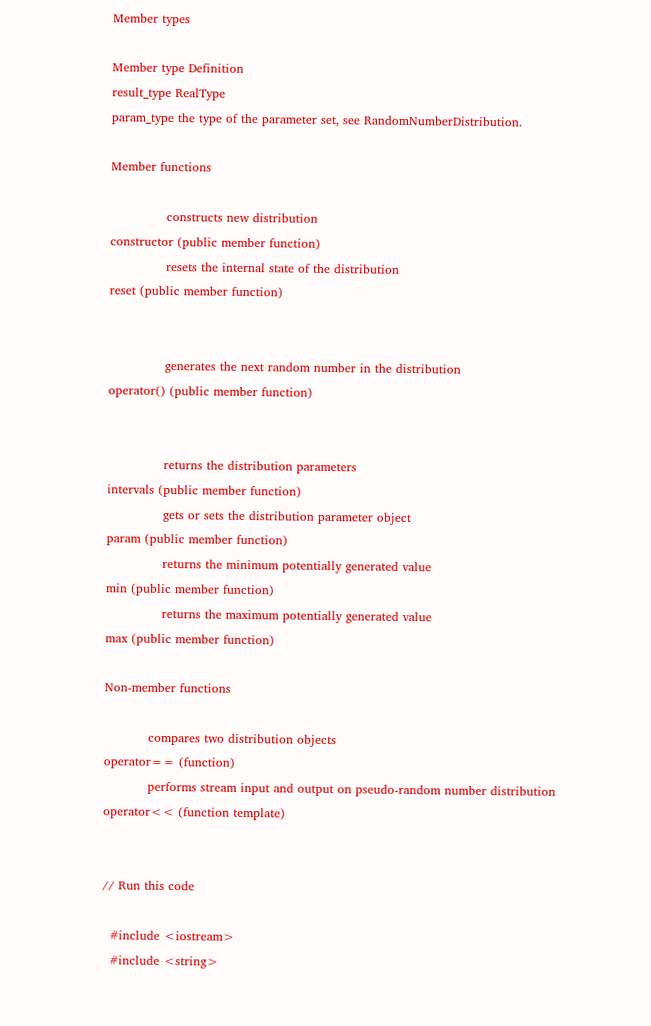Member types

Member type Definition
result_type RealType
param_type the type of the parameter set, see RandomNumberDistribution.

Member functions

              constructs new distribution
constructor (public member function)
              resets the internal state of the distribution
reset (public member function)


              generates the next random number in the distribution
operator() (public member function)


              returns the distribution parameters
intervals (public member function)
              gets or sets the distribution parameter object
param (public member function)
              returns the minimum potentially generated value
min (public member function)
              returns the maximum potentially generated value
max (public member function)

Non-member functions

           compares two distribution objects
operator== (function)
           performs stream input and output on pseudo-random number distribution
operator<< (function template)


// Run this code

  #include <iostream>
  #include <string>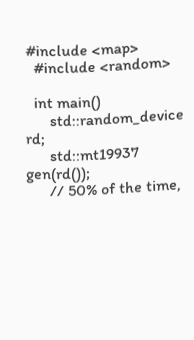#include <map>
  #include <random>

  int main()
      std::random_device rd;
      std::mt19937 gen(rd());
      // 50% of the time,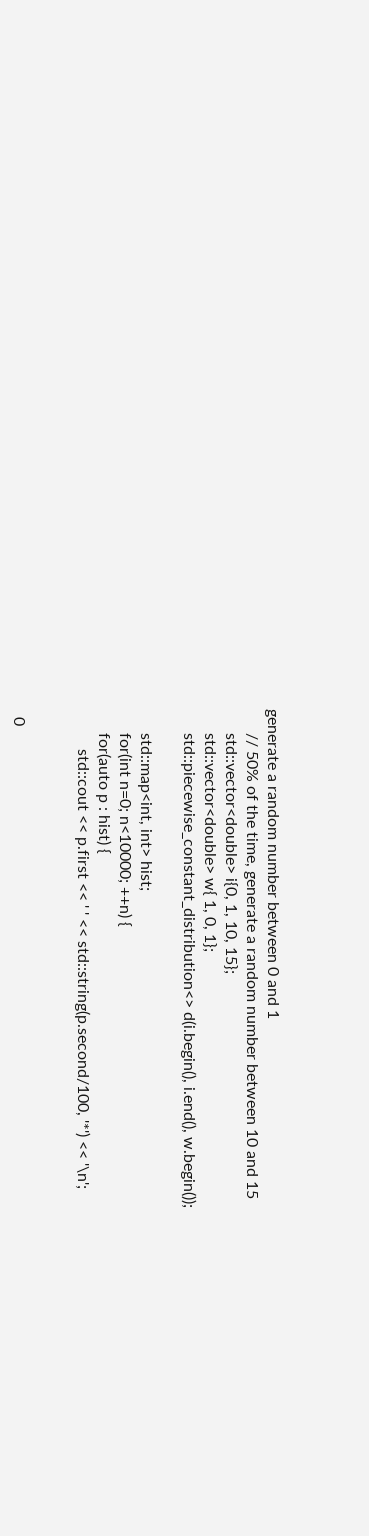generate a random number between 0 and 1
      // 50% of the time, generate a random number between 10 and 15
      std::vector<double> i{0, 1, 10, 15};
      std::vector<double> w{ 1, 0, 1};
      std::piecewise_constant_distribution<> d(i.begin(), i.end(), w.begin());

      std::map<int, int> hist;
      for(int n=0; n<10000; ++n) {
      for(auto p : hist) {
          std::cout << p.first << ' ' << std::string(p.second/100, '*') << '\n';


  0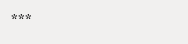***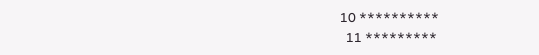10 **********
  11 *********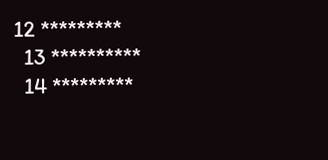12 *********
  13 **********
  14 *********